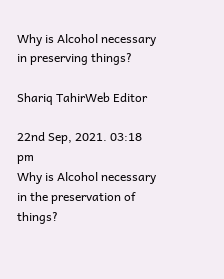Why is Alcohol necessary in preserving things?

Shariq TahirWeb Editor

22nd Sep, 2021. 03:18 pm
Why is Alcohol necessary in the preservation of things?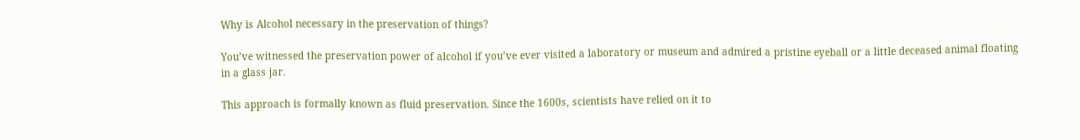Why is Alcohol necessary in the preservation of things?

You’ve witnessed the preservation power of alcohol if you’ve ever visited a laboratory or museum and admired a pristine eyeball or a little deceased animal floating in a glass jar.

This approach is formally known as fluid preservation. Since the 1600s, scientists have relied on it to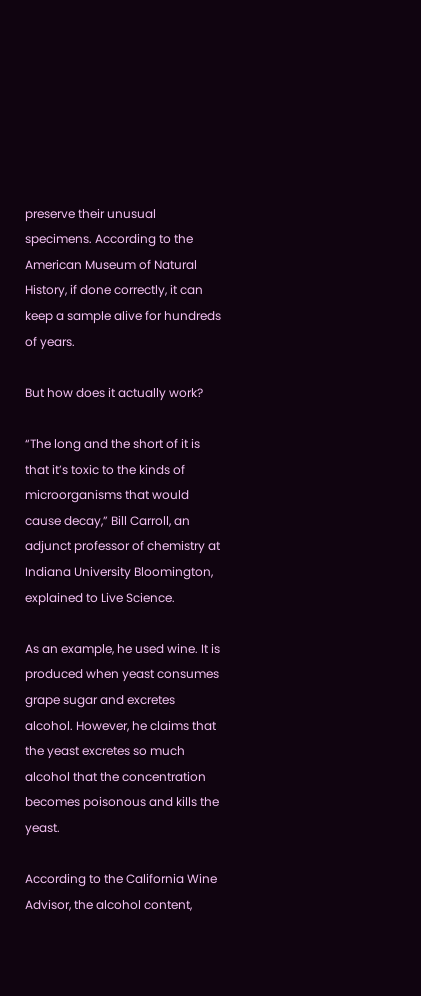preserve their unusual specimens. According to the American Museum of Natural History, if done correctly, it can keep a sample alive for hundreds of years.

But how does it actually work?

“The long and the short of it is that it’s toxic to the kinds of microorganisms that would cause decay,” Bill Carroll, an adjunct professor of chemistry at Indiana University Bloomington, explained to Live Science.

As an example, he used wine. It is produced when yeast consumes grape sugar and excretes alcohol. However, he claims that the yeast excretes so much alcohol that the concentration becomes poisonous and kills the yeast.

According to the California Wine Advisor, the alcohol content,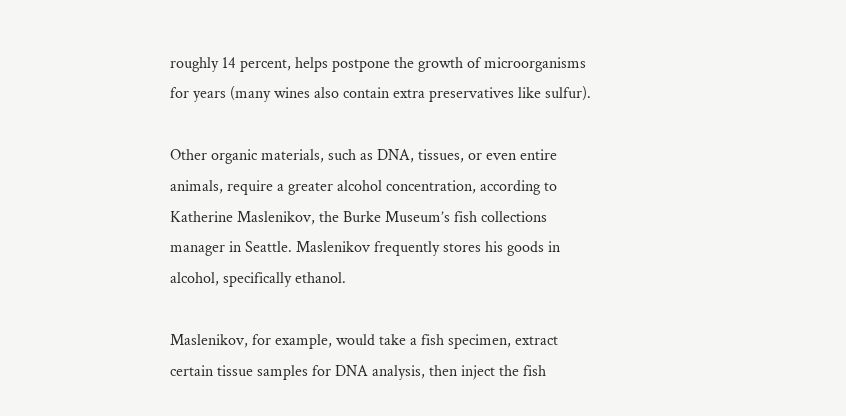roughly 14 percent, helps postpone the growth of microorganisms for years (many wines also contain extra preservatives like sulfur).

Other organic materials, such as DNA, tissues, or even entire animals, require a greater alcohol concentration, according to Katherine Maslenikov, the Burke Museum’s fish collections manager in Seattle. Maslenikov frequently stores his goods in alcohol, specifically ethanol.

Maslenikov, for example, would take a fish specimen, extract certain tissue samples for DNA analysis, then inject the fish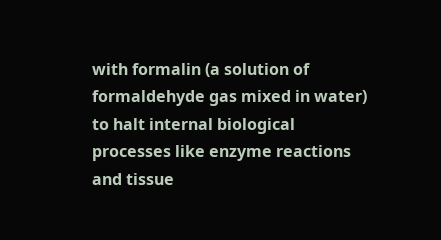with formalin (a solution of formaldehyde gas mixed in water) to halt internal biological processes like enzyme reactions and tissue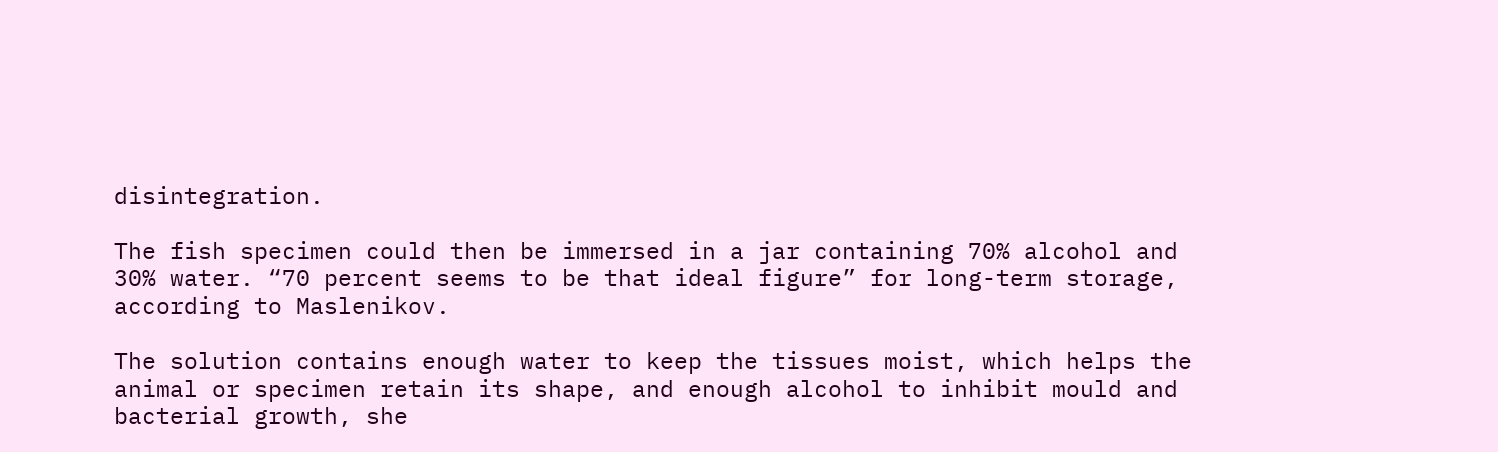disintegration.

The fish specimen could then be immersed in a jar containing 70% alcohol and 30% water. “70 percent seems to be that ideal figure” for long-term storage, according to Maslenikov.

The solution contains enough water to keep the tissues moist, which helps the animal or specimen retain its shape, and enough alcohol to inhibit mould and bacterial growth, she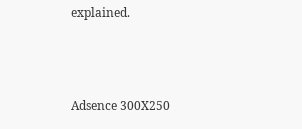explained.



Adsence 300X250